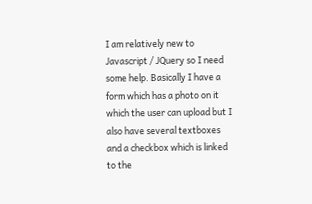I am relatively new to Javascript / JQuery so I need some help. Basically I have a form which has a photo on it which the user can upload but I also have several textboxes and a checkbox which is linked to the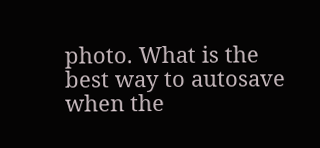photo. What is the best way to autosave when the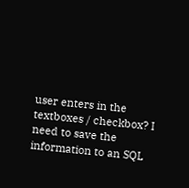user enters in the textboxes / checkbox? I need to save the information to an SQL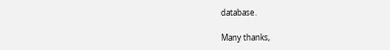database.

Many thanks,